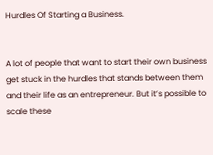Hurdles Of Starting a Business.


A lot of people that want to start their own business get stuck in the hurdles that stands between them and their life as an entrepreneur. But it’s possible to scale these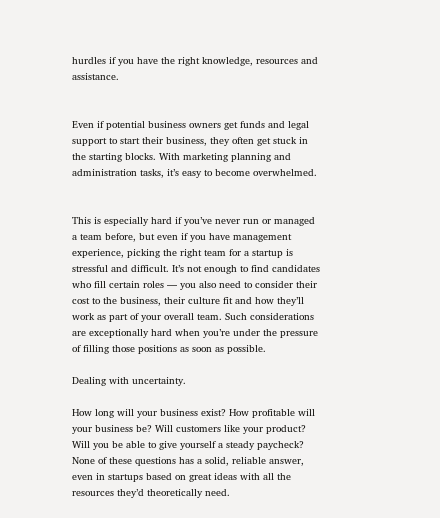hurdles if you have the right knowledge, resources and assistance.


Even if potential business owners get funds and legal support to start their business, they often get stuck in the starting blocks. With marketing planning and administration tasks, it’s easy to become overwhelmed.


This is especially hard if you’ve never run or managed a team before, but even if you have management experience, picking the right team for a startup is stressful and difficult. It’s not enough to find candidates who fill certain roles — you also need to consider their cost to the business, their culture fit and how they’ll work as part of your overall team. Such considerations are exceptionally hard when you’re under the pressure of filling those positions as soon as possible.

Dealing with uncertainty.

How long will your business exist? How profitable will your business be? Will customers like your product? Will you be able to give yourself a steady paycheck? None of these questions has a solid, reliable answer, even in startups based on great ideas with all the resources they’d theoretically need.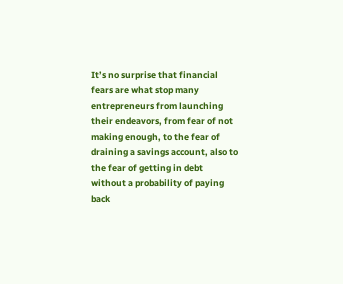It’s no surprise that financial fears are what stop many entrepreneurs from launching their endeavors, from fear of not making enough, to the fear of draining a savings account, also to the fear of getting in debt without a probability of paying back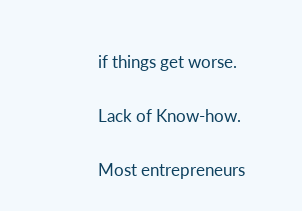if things get worse.

Lack of Know-how.

Most entrepreneurs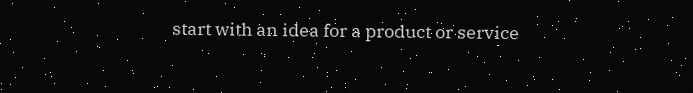start with an idea for a product or service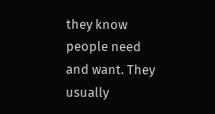they know people need and want. They usually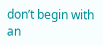don’t begin with an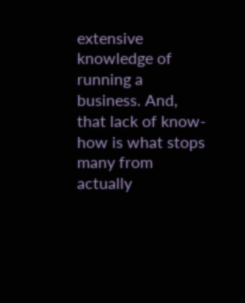extensive knowledge of running a business. And, that lack of know-how is what stops many from actually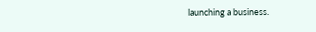launching a business.